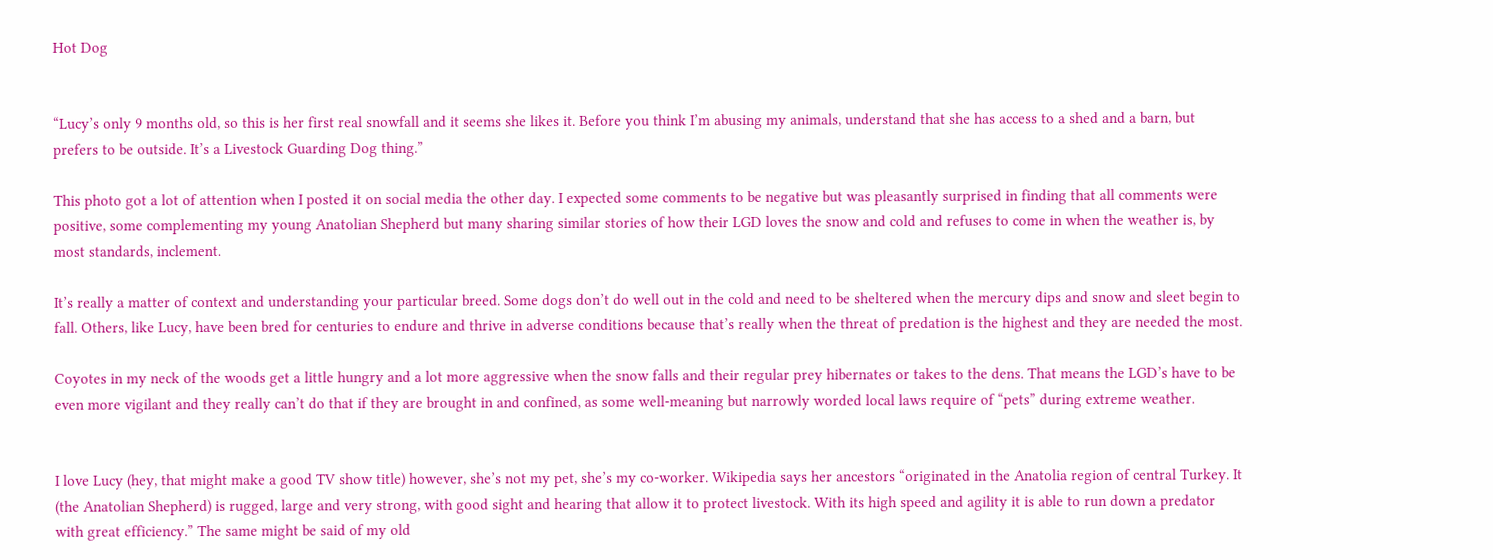Hot Dog


“Lucy’s only 9 months old, so this is her first real snowfall and it seems she likes it. Before you think I’m abusing my animals, understand that she has access to a shed and a barn, but prefers to be outside. It’s a Livestock Guarding Dog thing.”

This photo got a lot of attention when I posted it on social media the other day. I expected some comments to be negative but was pleasantly surprised in finding that all comments were positive, some complementing my young Anatolian Shepherd but many sharing similar stories of how their LGD loves the snow and cold and refuses to come in when the weather is, by most standards, inclement.

It’s really a matter of context and understanding your particular breed. Some dogs don’t do well out in the cold and need to be sheltered when the mercury dips and snow and sleet begin to fall. Others, like Lucy, have been bred for centuries to endure and thrive in adverse conditions because that’s really when the threat of predation is the highest and they are needed the most.

Coyotes in my neck of the woods get a little hungry and a lot more aggressive when the snow falls and their regular prey hibernates or takes to the dens. That means the LGD’s have to be even more vigilant and they really can’t do that if they are brought in and confined, as some well-meaning but narrowly worded local laws require of “pets” during extreme weather.


I love Lucy (hey, that might make a good TV show title) however, she’s not my pet, she’s my co-worker. Wikipedia says her ancestors “originated in the Anatolia region of central Turkey. It (the Anatolian Shepherd) is rugged, large and very strong, with good sight and hearing that allow it to protect livestock. With its high speed and agility it is able to run down a predator with great efficiency.” The same might be said of my old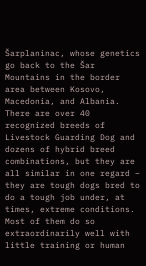Šarplaninac, whose genetics go back to the Šar Mountains in the border area between Kosovo, Macedonia, and Albania. There are over 40 recognized breeds of Livestock Guarding Dog and dozens of hybrid breed combinations, but they are all similar in one regard – they are tough dogs bred to do a tough job under, at times, extreme conditions. Most of them do so extraordinarily well with little training or human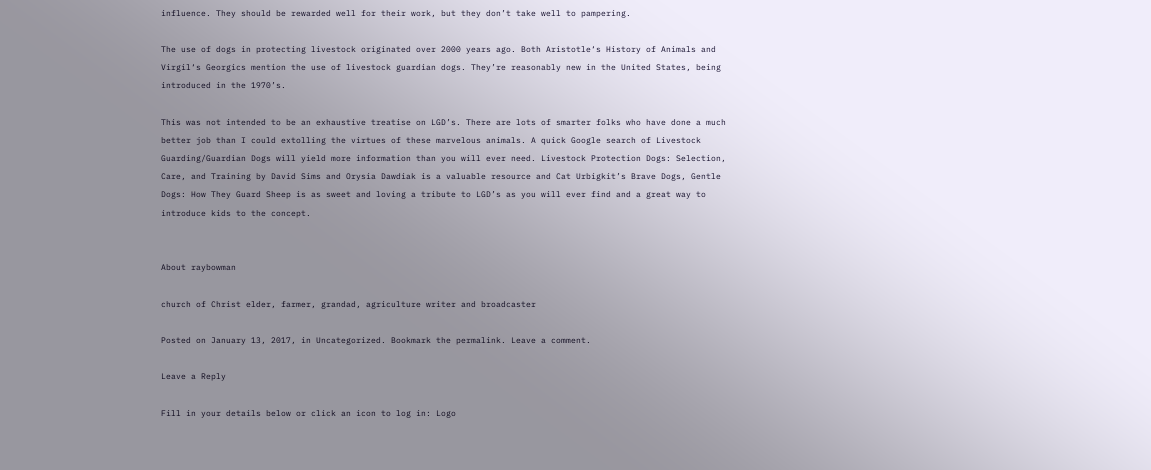influence. They should be rewarded well for their work, but they don’t take well to pampering.

The use of dogs in protecting livestock originated over 2000 years ago. Both Aristotle‘s History of Animals and Virgil‘s Georgics mention the use of livestock guardian dogs. They’re reasonably new in the United States, being introduced in the 1970’s.

This was not intended to be an exhaustive treatise on LGD’s. There are lots of smarter folks who have done a much better job than I could extolling the virtues of these marvelous animals. A quick Google search of Livestock Guarding/Guardian Dogs will yield more information than you will ever need. Livestock Protection Dogs: Selection, Care, and Training by David Sims and Orysia Dawdiak is a valuable resource and Cat Urbigkit’s Brave Dogs, Gentle Dogs: How They Guard Sheep is as sweet and loving a tribute to LGD’s as you will ever find and a great way to introduce kids to the concept.


About raybowman

church of Christ elder, farmer, grandad, agriculture writer and broadcaster

Posted on January 13, 2017, in Uncategorized. Bookmark the permalink. Leave a comment.

Leave a Reply

Fill in your details below or click an icon to log in: Logo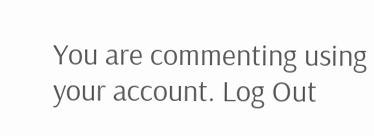You are commenting using your account. Log Out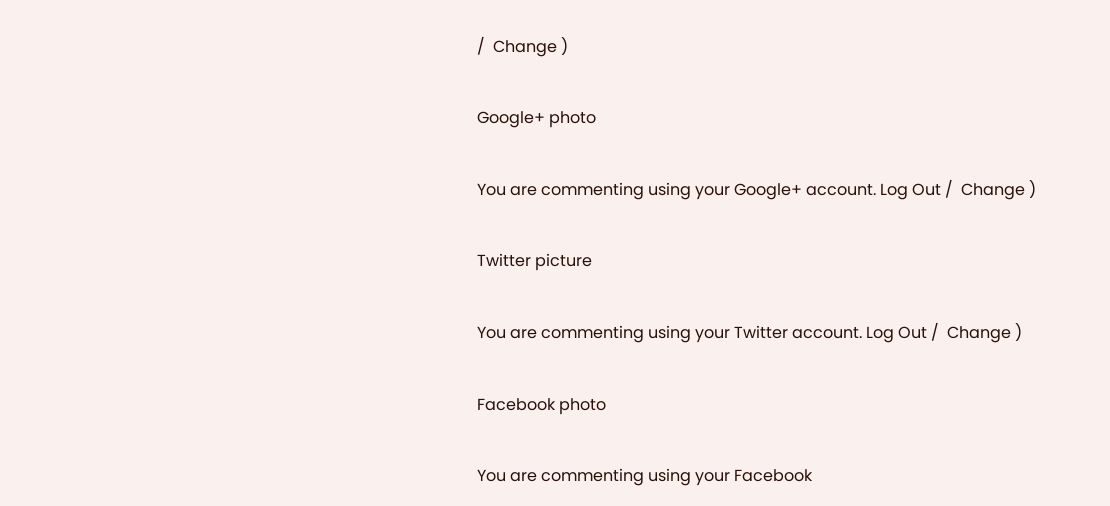/  Change )

Google+ photo

You are commenting using your Google+ account. Log Out /  Change )

Twitter picture

You are commenting using your Twitter account. Log Out /  Change )

Facebook photo

You are commenting using your Facebook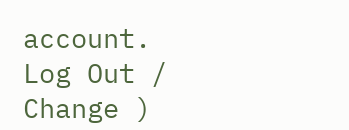account. Log Out /  Change )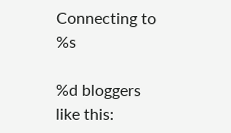Connecting to %s

%d bloggers like this: